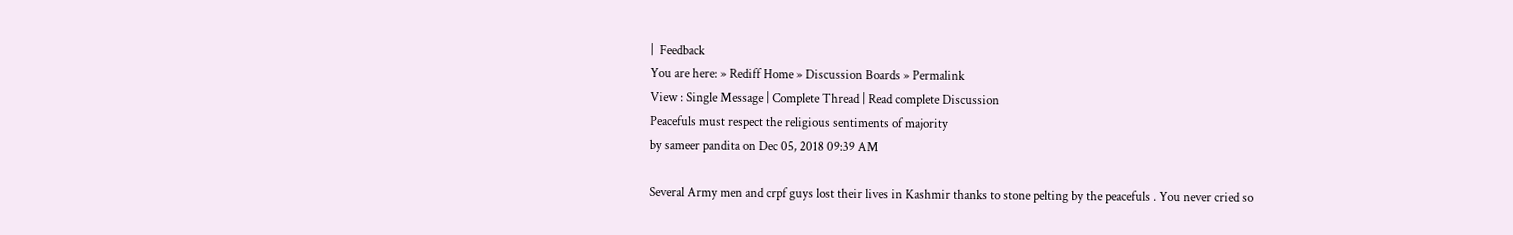|  Feedback
You are here: » Rediff Home » Discussion Boards » Permalink
View : Single Message | Complete Thread | Read complete Discussion
Peacefuls must respect the religious sentiments of majority
by sameer pandita on Dec 05, 2018 09:39 AM

Several Army men and crpf guys lost their lives in Kashmir thanks to stone pelting by the peacefuls . You never cried so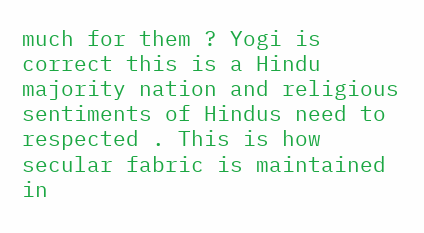much for them ? Yogi is correct this is a Hindu majority nation and religious sentiments of Hindus need to respected . This is how secular fabric is maintained in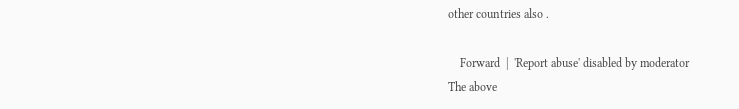other countries also .

    Forward  |  'Report abuse' disabled by moderator
The above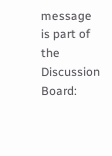message is part of the Discussion Board: